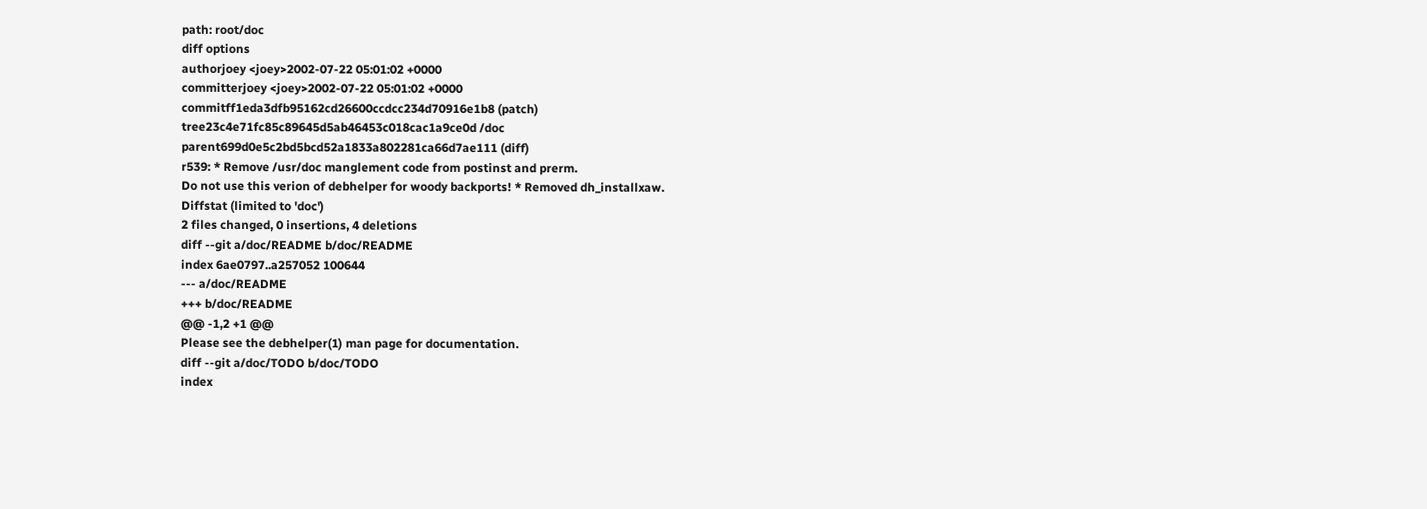path: root/doc
diff options
authorjoey <joey>2002-07-22 05:01:02 +0000
committerjoey <joey>2002-07-22 05:01:02 +0000
commitff1eda3dfb95162cd26600ccdcc234d70916e1b8 (patch)
tree23c4e71fc85c89645d5ab46453c018cac1a9ce0d /doc
parent699d0e5c2bd5bcd52a1833a802281ca66d7ae111 (diff)
r539: * Remove /usr/doc manglement code from postinst and prerm.
Do not use this verion of debhelper for woody backports! * Removed dh_installxaw.
Diffstat (limited to 'doc')
2 files changed, 0 insertions, 4 deletions
diff --git a/doc/README b/doc/README
index 6ae0797..a257052 100644
--- a/doc/README
+++ b/doc/README
@@ -1,2 +1 @@
Please see the debhelper(1) man page for documentation.
diff --git a/doc/TODO b/doc/TODO
index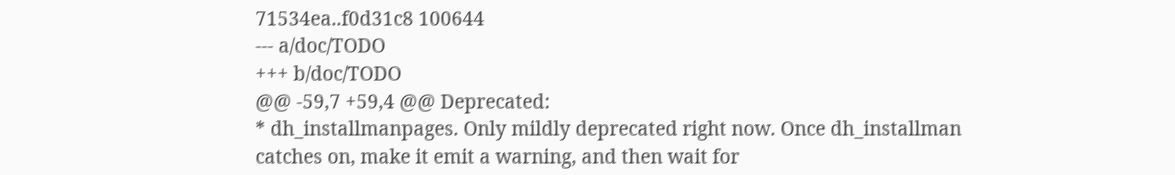71534ea..f0d31c8 100644
--- a/doc/TODO
+++ b/doc/TODO
@@ -59,7 +59,4 @@ Deprecated:
* dh_installmanpages. Only mildly deprecated right now. Once dh_installman
catches on, make it emit a warning, and then wait for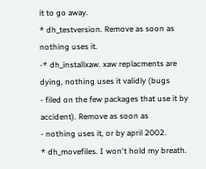it to go away.
* dh_testversion. Remove as soon as nothing uses it.
-* dh_installxaw. xaw replacments are dying, nothing uses it validly (bugs
- filed on the few packages that use it by accident). Remove as soon as
- nothing uses it, or by april 2002.
* dh_movefiles. I won't hold my breath.